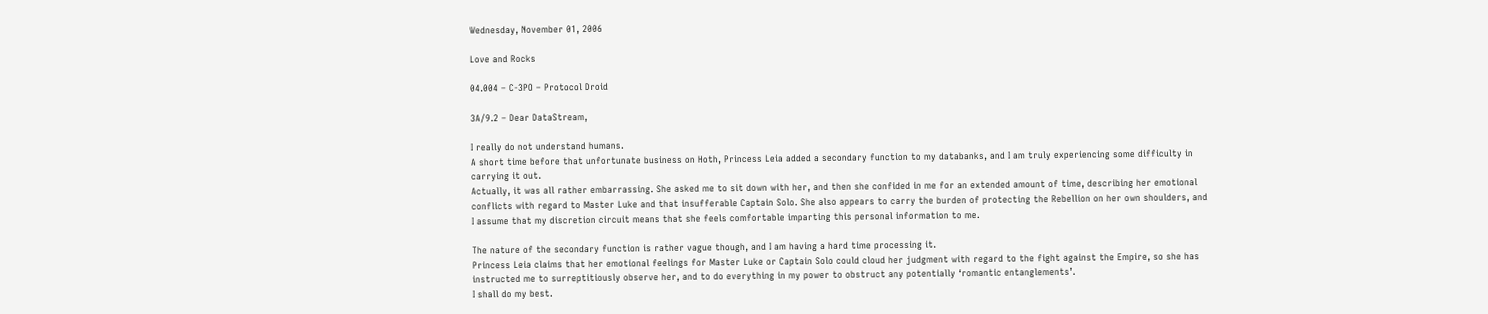Wednesday, November 01, 2006

Love and Rocks

04.004 – C-3PO – Protocol Droid

3A/9.2 – Dear DataStream,

I really do not understand humans.
A short time before that unfortunate business on Hoth, Princess Leia added a secondary function to my databanks, and I am truly experiencing some difficulty in carrying it out.
Actually, it was all rather embarrassing. She asked me to sit down with her, and then she confided in me for an extended amount of time, describing her emotional conflicts with regard to Master Luke and that insufferable Captain Solo. She also appears to carry the burden of protecting the Rebellion on her own shoulders, and I assume that my discretion circuit means that she feels comfortable imparting this personal information to me.

The nature of the secondary function is rather vague though, and I am having a hard time processing it.
Princess Leia claims that her emotional feelings for Master Luke or Captain Solo could cloud her judgment with regard to the fight against the Empire, so she has instructed me to surreptitiously observe her, and to do everything in my power to obstruct any potentially ‘romantic entanglements’.
I shall do my best.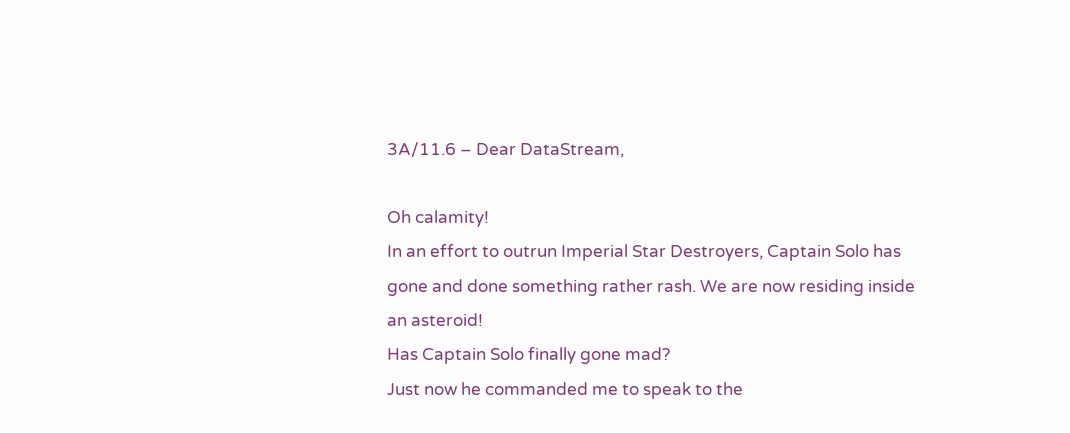3A/11.6 – Dear DataStream,

Oh calamity!
In an effort to outrun Imperial Star Destroyers, Captain Solo has gone and done something rather rash. We are now residing inside an asteroid!
Has Captain Solo finally gone mad?
Just now he commanded me to speak to the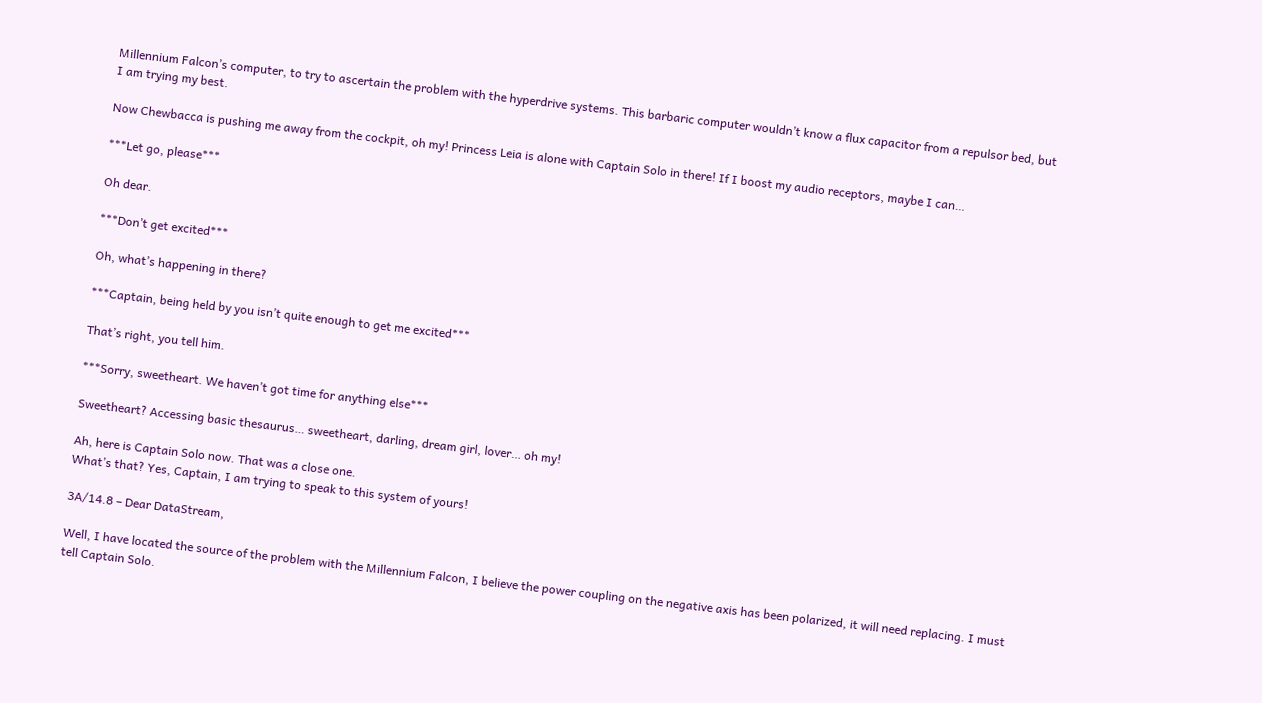Millennium Falcon’s computer, to try to ascertain the problem with the hyperdrive systems. This barbaric computer wouldn’t know a flux capacitor from a repulsor bed, but I am trying my best.

Now Chewbacca is pushing me away from the cockpit, oh my! Princess Leia is alone with Captain Solo in there! If I boost my audio receptors, maybe I can…

***Let go, please***

Oh dear.

***Don’t get excited***

Oh, what’s happening in there?

***Captain, being held by you isn’t quite enough to get me excited***

That’s right, you tell him.

***Sorry, sweetheart. We haven’t got time for anything else***

Sweetheart? Accessing basic thesaurus… sweetheart, darling, dream girl, lover… oh my!

Ah, here is Captain Solo now. That was a close one.
What’s that? Yes, Captain, I am trying to speak to this system of yours!

3A/14.8 – Dear DataStream,

Well, I have located the source of the problem with the Millennium Falcon, I believe the power coupling on the negative axis has been polarized, it will need replacing. I must tell Captain Solo.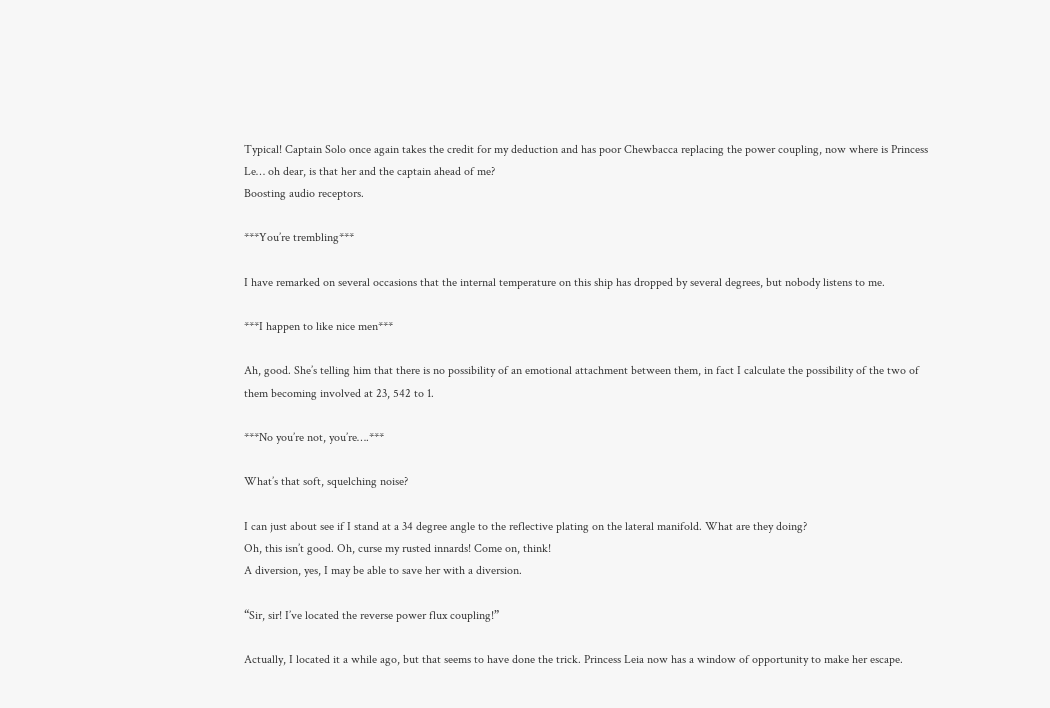Typical! Captain Solo once again takes the credit for my deduction and has poor Chewbacca replacing the power coupling, now where is Princess Le… oh dear, is that her and the captain ahead of me?
Boosting audio receptors.

***You’re trembling***

I have remarked on several occasions that the internal temperature on this ship has dropped by several degrees, but nobody listens to me.

***I happen to like nice men***

Ah, good. She’s telling him that there is no possibility of an emotional attachment between them, in fact I calculate the possibility of the two of them becoming involved at 23, 542 to 1.

***No you’re not, you’re….***

What’s that soft, squelching noise?

I can just about see if I stand at a 34 degree angle to the reflective plating on the lateral manifold. What are they doing?
Oh, this isn’t good. Oh, curse my rusted innards! Come on, think!
A diversion, yes, I may be able to save her with a diversion.

“Sir, sir! I’ve located the reverse power flux coupling!”

Actually, I located it a while ago, but that seems to have done the trick. Princess Leia now has a window of opportunity to make her escape.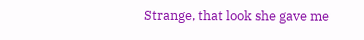Strange, that look she gave me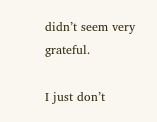didn’t seem very grateful.

I just don’t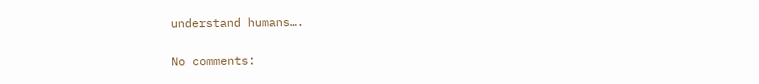understand humans….

No comments: